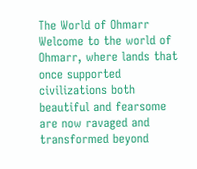The World of Ohmarr
Welcome to the world of Ohmarr, where lands that once supported civilizations both beautiful and fearsome are now ravaged and transformed beyond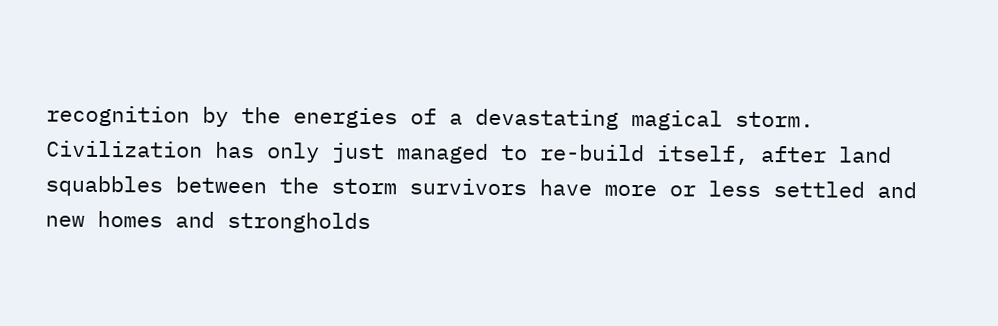recognition by the energies of a devastating magical storm. Civilization has only just managed to re-build itself, after land squabbles between the storm survivors have more or less settled and new homes and strongholds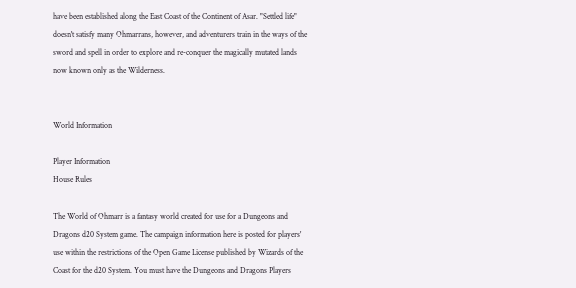have been established along the East Coast of the Continent of Asar. "Settled life" doesn't satisfy many Ohmarrans, however, and adventurers train in the ways of the sword and spell in order to explore and re-conquer the magically mutated lands now known only as the Wilderness.


World Information

Player Information
House Rules

The World of Ohmarr is a fantasy world created for use for a Dungeons and Dragons d20 System game. The campaign information here is posted for players' use within the restrictions of the Open Game License published by Wizards of the Coast for the d20 System. You must have the Dungeons and Dragons Players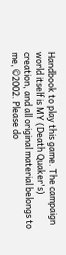Handbook to play this game. The campaign world itself is MY (Death Quaker's) creation, and all original material belongs to me, ©2002. Please do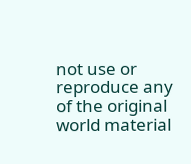not use or reproduce any of the original world material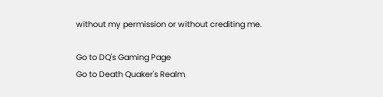without my permission or without crediting me.

Go to DQ's Gaming Page
Go to Death Quaker's Realm